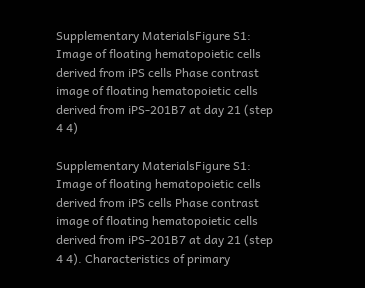Supplementary MaterialsFigure S1: Image of floating hematopoietic cells derived from iPS cells Phase contrast image of floating hematopoietic cells derived from iPS-201B7 at day 21 (step 4 4)

Supplementary MaterialsFigure S1: Image of floating hematopoietic cells derived from iPS cells Phase contrast image of floating hematopoietic cells derived from iPS-201B7 at day 21 (step 4 4). Characteristics of primary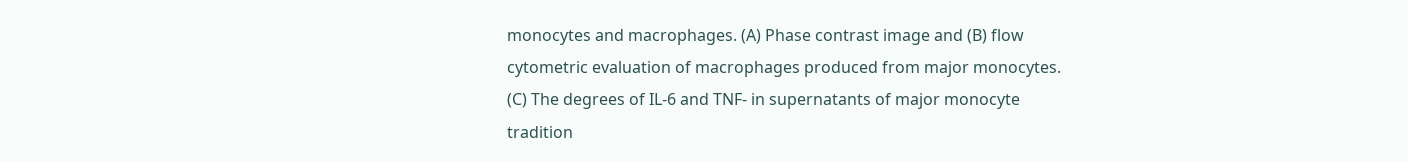monocytes and macrophages. (A) Phase contrast image and (B) flow cytometric evaluation of macrophages produced from major monocytes. (C) The degrees of IL-6 and TNF- in supernatants of major monocyte tradition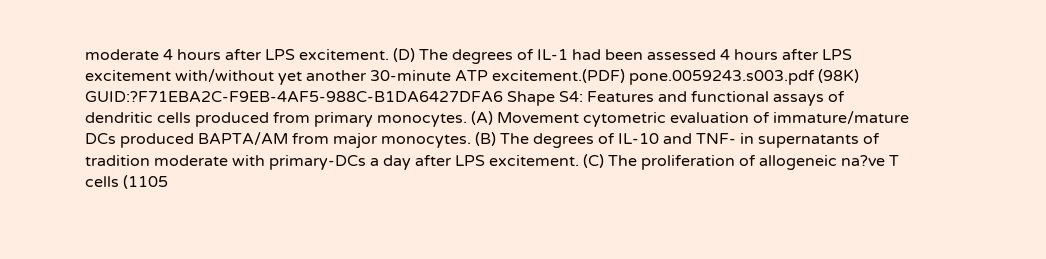moderate 4 hours after LPS excitement. (D) The degrees of IL-1 had been assessed 4 hours after LPS excitement with/without yet another 30-minute ATP excitement.(PDF) pone.0059243.s003.pdf (98K) GUID:?F71EBA2C-F9EB-4AF5-988C-B1DA6427DFA6 Shape S4: Features and functional assays of dendritic cells produced from primary monocytes. (A) Movement cytometric evaluation of immature/mature DCs produced BAPTA/AM from major monocytes. (B) The degrees of IL-10 and TNF- in supernatants of tradition moderate with primary-DCs a day after LPS excitement. (C) The proliferation of allogeneic na?ve T cells (1105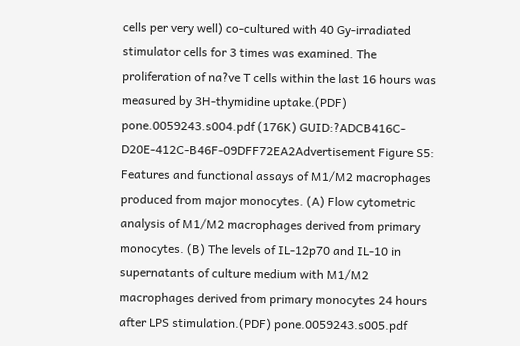cells per very well) co-cultured with 40 Gy-irradiated stimulator cells for 3 times was examined. The proliferation of na?ve T cells within the last 16 hours was measured by 3H-thymidine uptake.(PDF) pone.0059243.s004.pdf (176K) GUID:?ADCB416C-D20E-412C-B46F-09DFF72EA2Advertisement Figure S5: Features and functional assays of M1/M2 macrophages produced from major monocytes. (A) Flow cytometric analysis of M1/M2 macrophages derived from primary monocytes. (B) The levels of IL-12p70 and IL-10 in supernatants of culture medium with M1/M2 macrophages derived from primary monocytes 24 hours after LPS stimulation.(PDF) pone.0059243.s005.pdf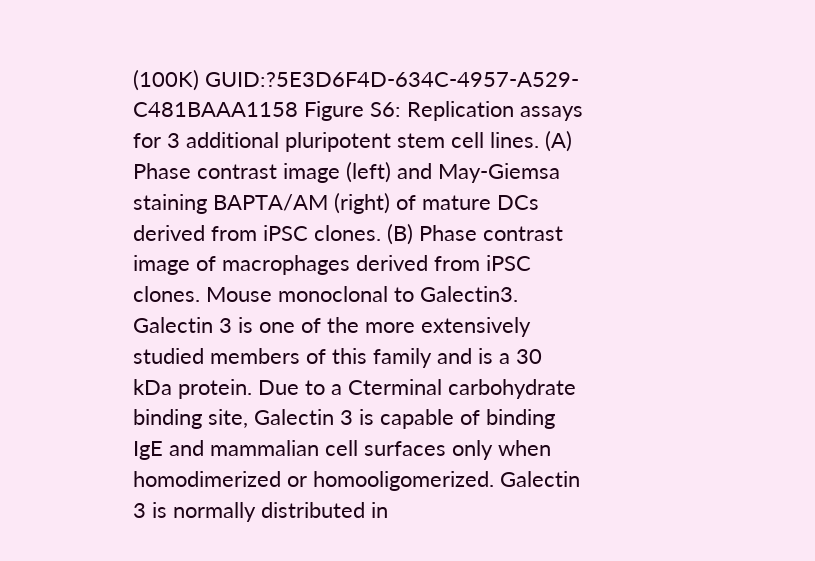(100K) GUID:?5E3D6F4D-634C-4957-A529-C481BAAA1158 Figure S6: Replication assays for 3 additional pluripotent stem cell lines. (A) Phase contrast image (left) and May-Giemsa staining BAPTA/AM (right) of mature DCs derived from iPSC clones. (B) Phase contrast image of macrophages derived from iPSC clones. Mouse monoclonal to Galectin3. Galectin 3 is one of the more extensively studied members of this family and is a 30 kDa protein. Due to a Cterminal carbohydrate binding site, Galectin 3 is capable of binding IgE and mammalian cell surfaces only when homodimerized or homooligomerized. Galectin 3 is normally distributed in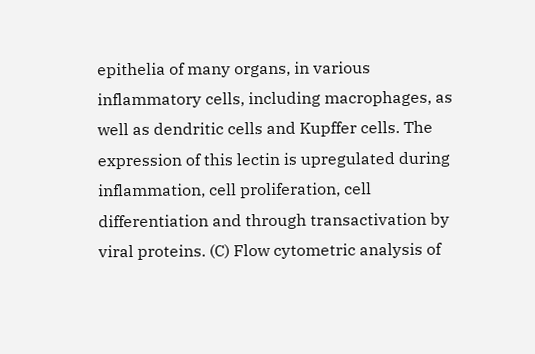epithelia of many organs, in various inflammatory cells, including macrophages, as well as dendritic cells and Kupffer cells. The expression of this lectin is upregulated during inflammation, cell proliferation, cell differentiation and through transactivation by viral proteins. (C) Flow cytometric analysis of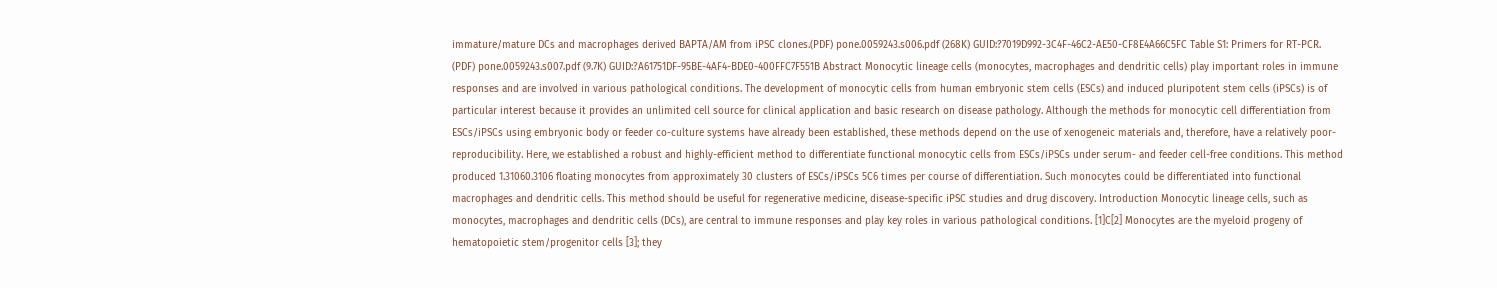immature/mature DCs and macrophages derived BAPTA/AM from iPSC clones.(PDF) pone.0059243.s006.pdf (268K) GUID:?7019D992-3C4F-46C2-AE50-CF8E4A66C5FC Table S1: Primers for RT-PCR. (PDF) pone.0059243.s007.pdf (9.7K) GUID:?A61751DF-95BE-4AF4-BDE0-400FFC7F551B Abstract Monocytic lineage cells (monocytes, macrophages and dendritic cells) play important roles in immune responses and are involved in various pathological conditions. The development of monocytic cells from human embryonic stem cells (ESCs) and induced pluripotent stem cells (iPSCs) is of particular interest because it provides an unlimited cell source for clinical application and basic research on disease pathology. Although the methods for monocytic cell differentiation from ESCs/iPSCs using embryonic body or feeder co-culture systems have already been established, these methods depend on the use of xenogeneic materials and, therefore, have a relatively poor-reproducibility. Here, we established a robust and highly-efficient method to differentiate functional monocytic cells from ESCs/iPSCs under serum- and feeder cell-free conditions. This method produced 1.31060.3106 floating monocytes from approximately 30 clusters of ESCs/iPSCs 5C6 times per course of differentiation. Such monocytes could be differentiated into functional macrophages and dendritic cells. This method should be useful for regenerative medicine, disease-specific iPSC studies and drug discovery. Introduction Monocytic lineage cells, such as monocytes, macrophages and dendritic cells (DCs), are central to immune responses and play key roles in various pathological conditions. [1]C[2] Monocytes are the myeloid progeny of hematopoietic stem/progenitor cells [3]; they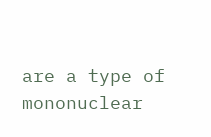are a type of mononuclear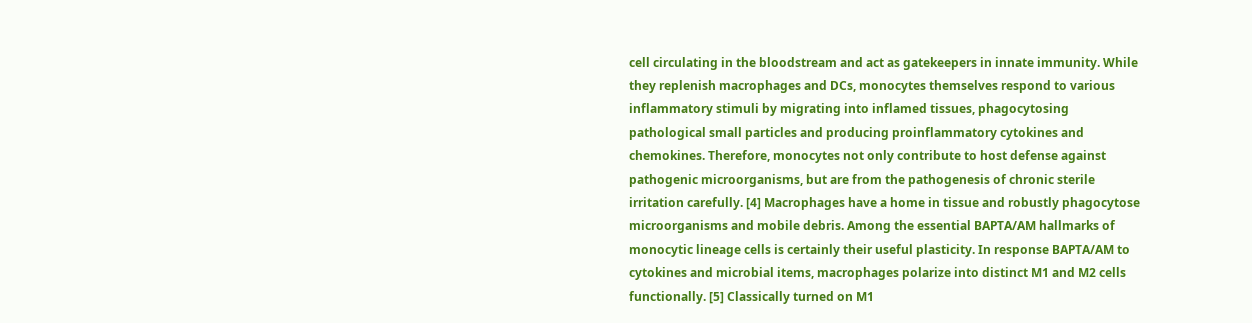cell circulating in the bloodstream and act as gatekeepers in innate immunity. While they replenish macrophages and DCs, monocytes themselves respond to various inflammatory stimuli by migrating into inflamed tissues, phagocytosing pathological small particles and producing proinflammatory cytokines and chemokines. Therefore, monocytes not only contribute to host defense against pathogenic microorganisms, but are from the pathogenesis of chronic sterile irritation carefully. [4] Macrophages have a home in tissue and robustly phagocytose microorganisms and mobile debris. Among the essential BAPTA/AM hallmarks of monocytic lineage cells is certainly their useful plasticity. In response BAPTA/AM to cytokines and microbial items, macrophages polarize into distinct M1 and M2 cells functionally. [5] Classically turned on M1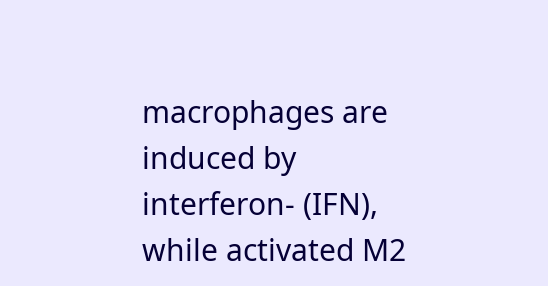macrophages are induced by interferon- (IFN), while activated M2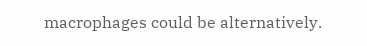macrophages could be alternatively.